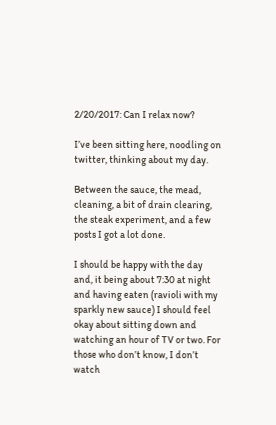2/20/2017: Can I relax now?

I’ve been sitting here, noodling on twitter, thinking about my day.

Between the sauce, the mead, cleaning, a bit of drain clearing, the steak experiment, and a few posts I got a lot done.

I should be happy with the day and, it being about 7:30 at night and having eaten (ravioli with my sparkly new sauce) I should feel okay about sitting down and watching an hour of TV or two. For those who don’t know, I don’t watch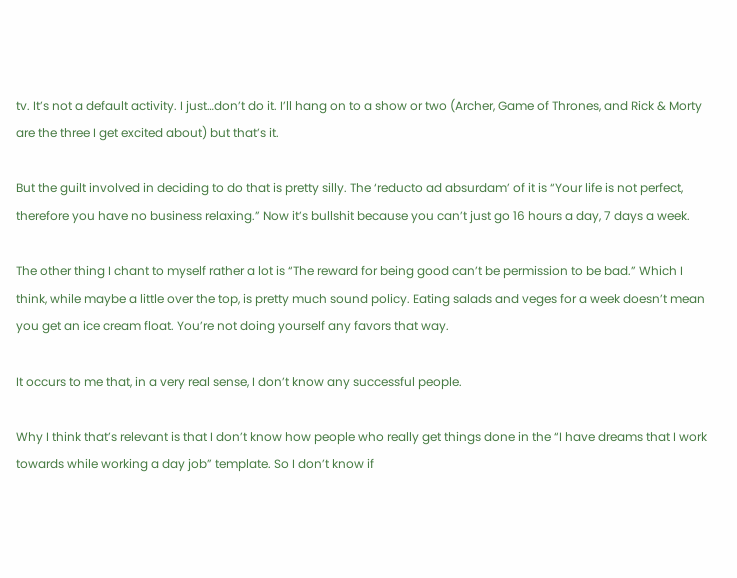tv. It’s not a default activity. I just…don’t do it. I’ll hang on to a show or two (Archer, Game of Thrones, and Rick & Morty are the three I get excited about) but that’s it.

But the guilt involved in deciding to do that is pretty silly. The ‘reducto ad absurdam’ of it is “Your life is not perfect, therefore you have no business relaxing.” Now it’s bullshit because you can’t just go 16 hours a day, 7 days a week.

The other thing I chant to myself rather a lot is “The reward for being good can’t be permission to be bad.” Which I think, while maybe a little over the top, is pretty much sound policy. Eating salads and veges for a week doesn’t mean you get an ice cream float. You’re not doing yourself any favors that way.

It occurs to me that, in a very real sense, I don’t know any successful people.

Why I think that’s relevant is that I don’t know how people who really get things done in the “I have dreams that I work towards while working a day job” template. So I don’t know if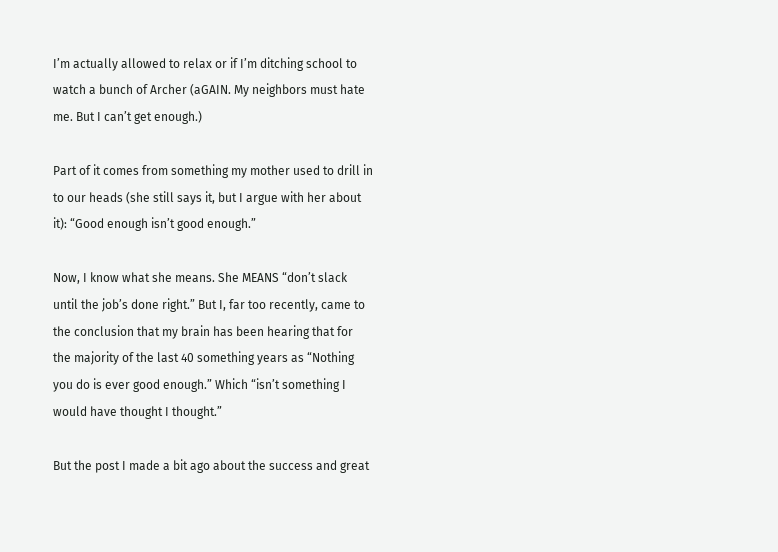I’m actually allowed to relax or if I’m ditching school to watch a bunch of Archer (aGAIN. My neighbors must hate me. But I can’t get enough.)

Part of it comes from something my mother used to drill in to our heads (she still says it, but I argue with her about it): “Good enough isn’t good enough.”

Now, I know what she means. She MEANS “don’t slack until the job’s done right.” But I, far too recently, came to the conclusion that my brain has been hearing that for the majority of the last 40 something years as “Nothing you do is ever good enough.” Which “isn’t something I would have thought I thought.”

But the post I made a bit ago about the success and great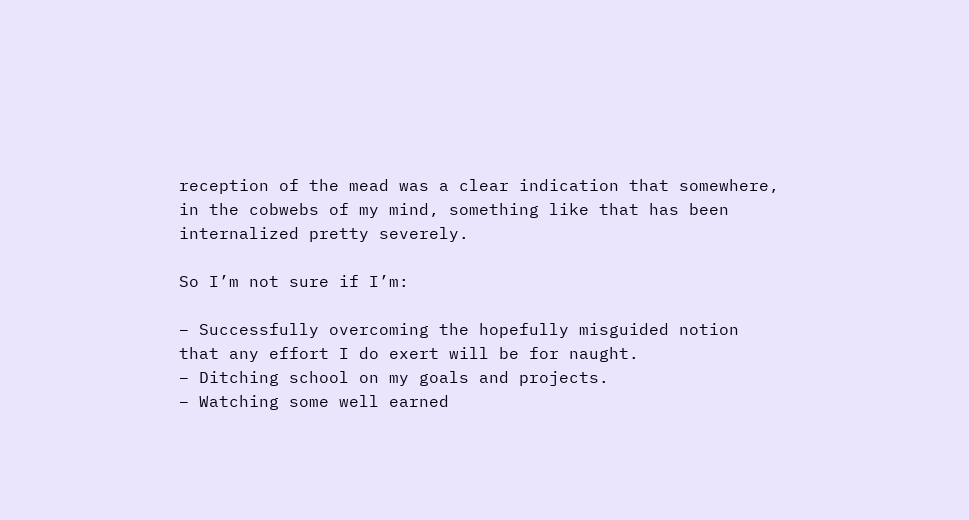reception of the mead was a clear indication that somewhere, in the cobwebs of my mind, something like that has been internalized pretty severely.

So I’m not sure if I’m:

– Successfully overcoming the hopefully misguided notion that any effort I do exert will be for naught.
– Ditching school on my goals and projects.
– Watching some well earned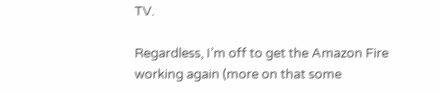TV.

Regardless, I’m off to get the Amazon Fire working again (more on that some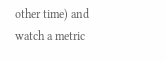other time) and watch a metric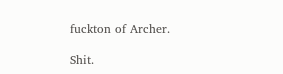fuckton of Archer.

Shit.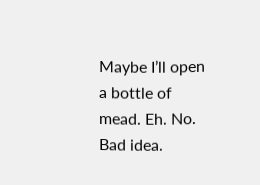Maybe I’ll open a bottle of mead. Eh. No. Bad idea.